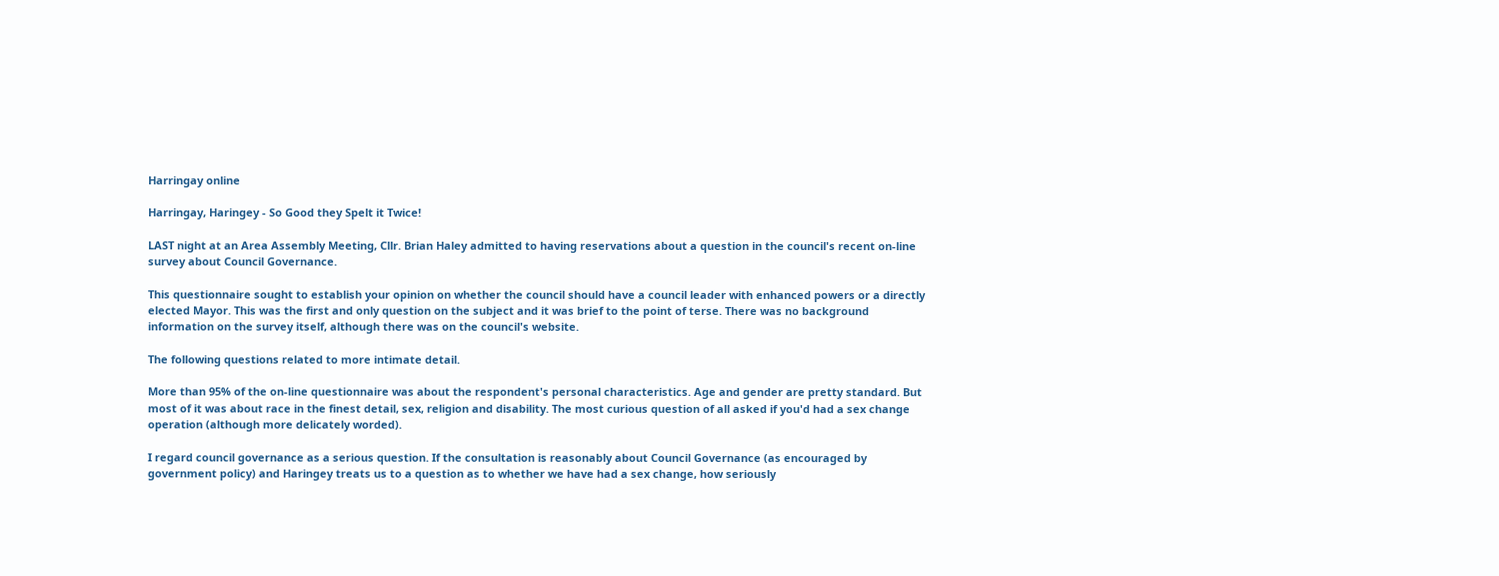Harringay online

Harringay, Haringey - So Good they Spelt it Twice!

LAST night at an Area Assembly Meeting, Cllr. Brian Haley admitted to having reservations about a question in the council's recent on-line survey about Council Governance.

This questionnaire sought to establish your opinion on whether the council should have a council leader with enhanced powers or a directly elected Mayor. This was the first and only question on the subject and it was brief to the point of terse. There was no background information on the survey itself, although there was on the council's website.

The following questions related to more intimate detail.

More than 95% of the on-line questionnaire was about the respondent's personal characteristics. Age and gender are pretty standard. But most of it was about race in the finest detail, sex, religion and disability. The most curious question of all asked if you'd had a sex change operation (although more delicately worded).

I regard council governance as a serious question. If the consultation is reasonably about Council Governance (as encouraged by government policy) and Haringey treats us to a question as to whether we have had a sex change, how seriously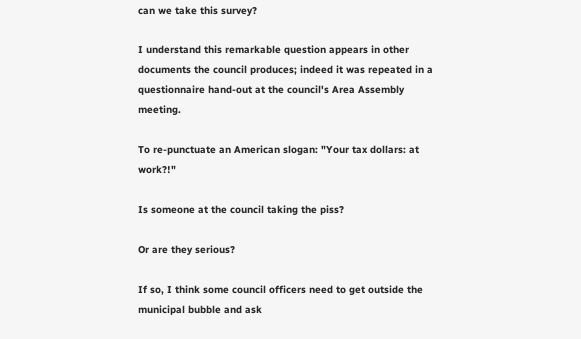can we take this survey?

I understand this remarkable question appears in other documents the council produces; indeed it was repeated in a questionnaire hand-out at the council's Area Assembly meeting.

To re-punctuate an American slogan: "Your tax dollars: at work?!"

Is someone at the council taking the piss?

Or are they serious?

If so, I think some council officers need to get outside the municipal bubble and ask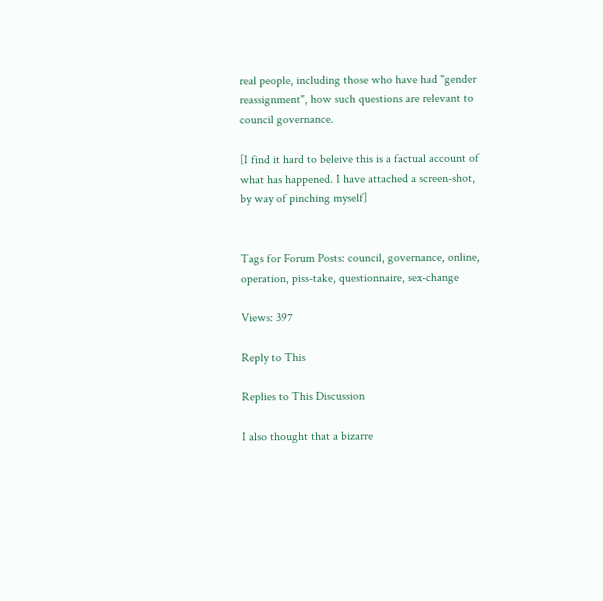real people, including those who have had "gender reassignment", how such questions are relevant to council governance.

[I find it hard to beleive this is a factual account of what has happened. I have attached a screen-shot, by way of pinching myself]


Tags for Forum Posts: council, governance, online, operation, piss-take, questionnaire, sex-change

Views: 397

Reply to This

Replies to This Discussion

I also thought that a bizarre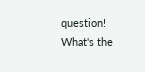question!
What's the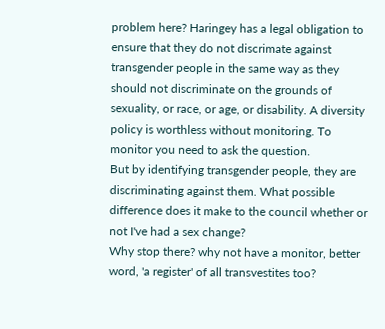problem here? Haringey has a legal obligation to ensure that they do not discrimate against transgender people in the same way as they should not discriminate on the grounds of sexuality, or race, or age, or disability. A diversity policy is worthless without monitoring. To monitor you need to ask the question.
But by identifying transgender people, they are discriminating against them. What possible difference does it make to the council whether or not I've had a sex change?
Why stop there? why not have a monitor, better word, 'a register' of all transvestites too?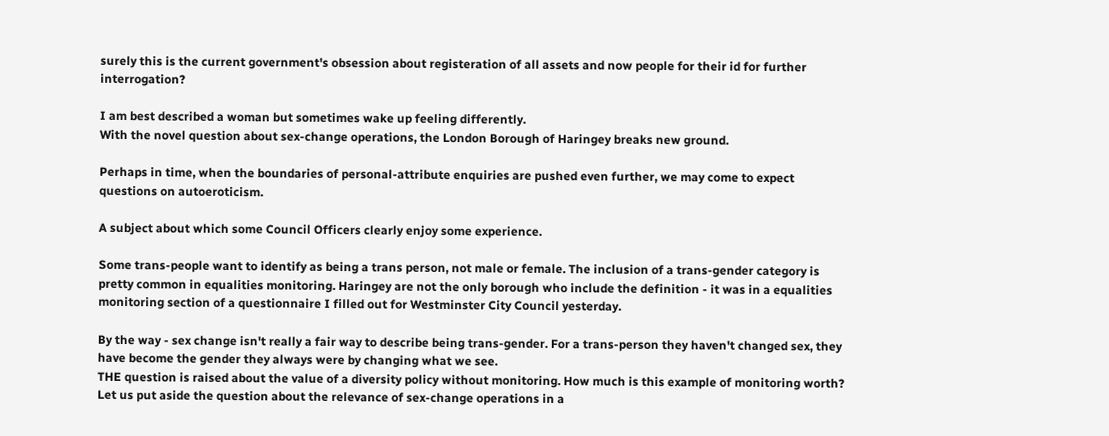surely this is the current government's obsession about registeration of all assets and now people for their id for further interrogation?

I am best described a woman but sometimes wake up feeling differently.
With the novel question about sex-change operations, the London Borough of Haringey breaks new ground.

Perhaps in time, when the boundaries of personal-attribute enquiries are pushed even further, we may come to expect questions on autoeroticism.

A subject about which some Council Officers clearly enjoy some experience.

Some trans-people want to identify as being a trans person, not male or female. The inclusion of a trans-gender category is pretty common in equalities monitoring. Haringey are not the only borough who include the definition - it was in a equalities monitoring section of a questionnaire I filled out for Westminster City Council yesterday.

By the way - sex change isn't really a fair way to describe being trans-gender. For a trans-person they haven't changed sex, they have become the gender they always were by changing what we see.
THE question is raised about the value of a diversity policy without monitoring. How much is this example of monitoring worth? Let us put aside the question about the relevance of sex-change operations in a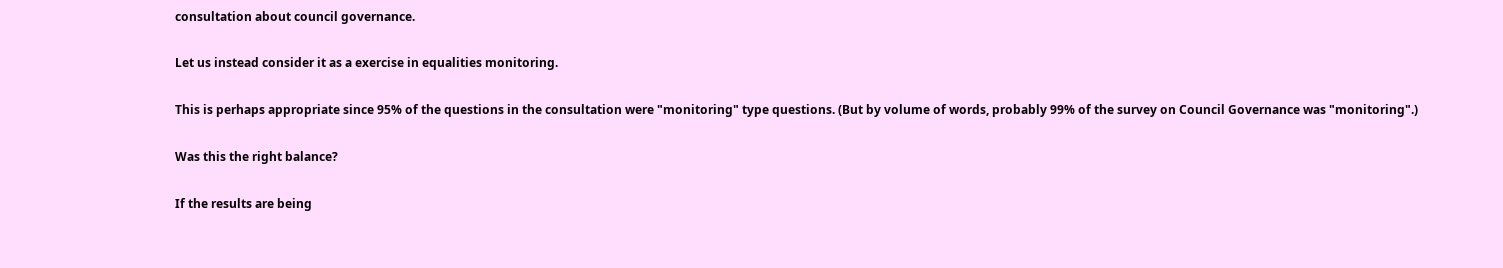consultation about council governance.

Let us instead consider it as a exercise in equalities monitoring.

This is perhaps appropriate since 95% of the questions in the consultation were "monitoring" type questions. (But by volume of words, probably 99% of the survey on Council Governance was "monitoring".)

Was this the right balance?

If the results are being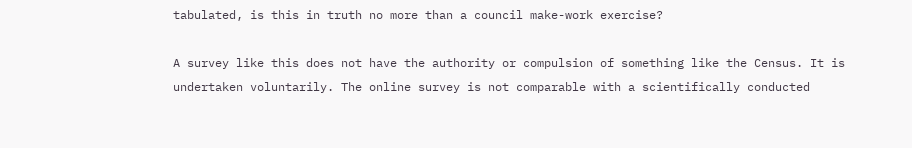tabulated, is this in truth no more than a council make-work exercise?

A survey like this does not have the authority or compulsion of something like the Census. It is undertaken voluntarily. The online survey is not comparable with a scientifically conducted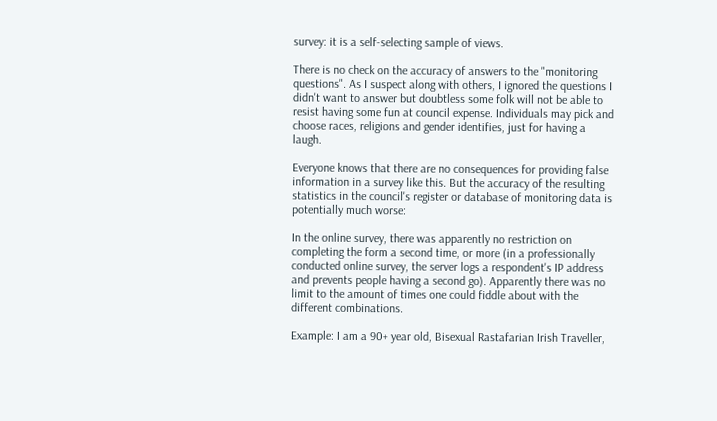survey: it is a self-selecting sample of views.

There is no check on the accuracy of answers to the "monitoring questions". As I suspect along with others, I ignored the questions I didn't want to answer but doubtless some folk will not be able to resist having some fun at council expense. Individuals may pick and choose races, religions and gender identifies, just for having a laugh.

Everyone knows that there are no consequences for providing false information in a survey like this. But the accuracy of the resulting statistics in the council's register or database of monitoring data is potentially much worse:

In the online survey, there was apparently no restriction on completing the form a second time, or more (in a professionally conducted online survey, the server logs a respondent's IP address and prevents people having a second go). Apparently there was no limit to the amount of times one could fiddle about with the different combinations.

Example: I am a 90+ year old, Bisexual Rastafarian Irish Traveller,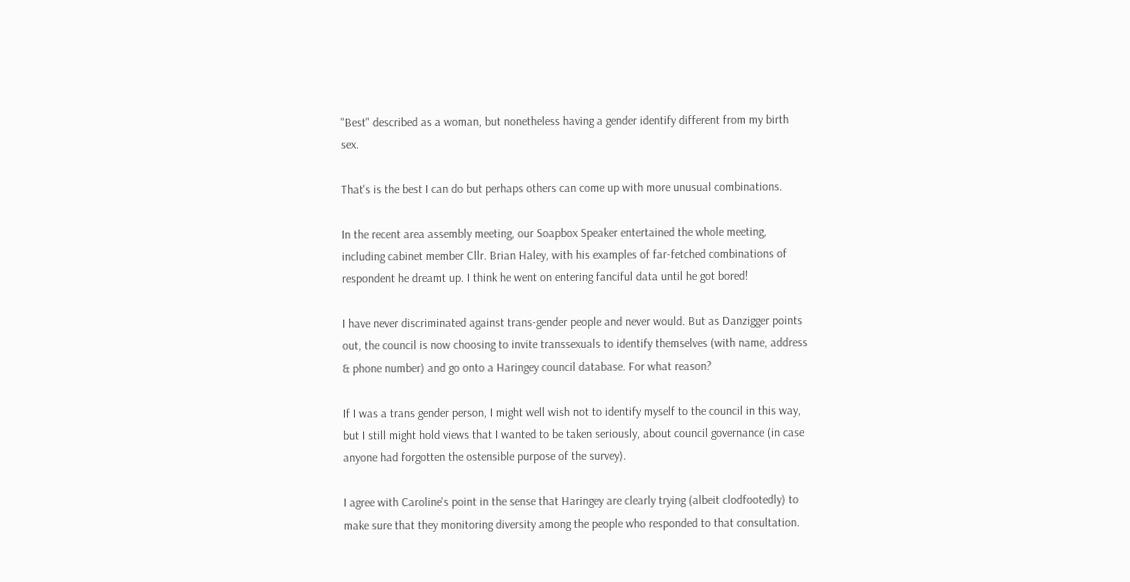"Best" described as a woman, but nonetheless having a gender identify different from my birth sex.

That's is the best I can do but perhaps others can come up with more unusual combinations.

In the recent area assembly meeting, our Soapbox Speaker entertained the whole meeting, including cabinet member Cllr. Brian Haley, with his examples of far-fetched combinations of respondent he dreamt up. I think he went on entering fanciful data until he got bored!

I have never discriminated against trans-gender people and never would. But as Danzigger points out, the council is now choosing to invite transsexuals to identify themselves (with name, address & phone number) and go onto a Haringey council database. For what reason?

If I was a trans gender person, I might well wish not to identify myself to the council in this way, but I still might hold views that I wanted to be taken seriously, about council governance (in case anyone had forgotten the ostensible purpose of the survey).

I agree with Caroline's point in the sense that Haringey are clearly trying (albeit clodfootedly) to make sure that they monitoring diversity among the people who responded to that consultation.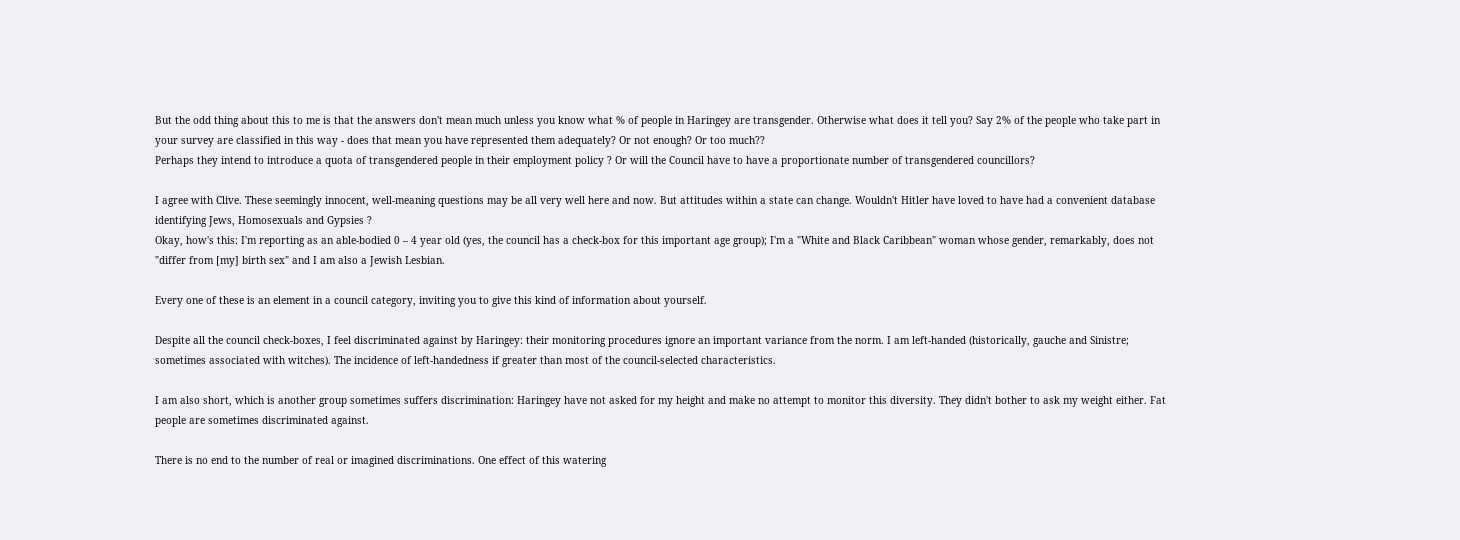But the odd thing about this to me is that the answers don't mean much unless you know what % of people in Haringey are transgender. Otherwise what does it tell you? Say 2% of the people who take part in your survey are classified in this way - does that mean you have represented them adequately? Or not enough? Or too much??
Perhaps they intend to introduce a quota of transgendered people in their employment policy ? Or will the Council have to have a proportionate number of transgendered councillors?

I agree with Clive. These seemingly innocent, well-meaning questions may be all very well here and now. But attitudes within a state can change. Wouldn't Hitler have loved to have had a convenient database identifying Jews, Homosexuals and Gypsies ?
Okay, how's this: I'm reporting as an able-bodied 0 – 4 year old (yes, the council has a check-box for this important age group); I'm a "White and Black Caribbean" woman whose gender, remarkably, does not "differ from [my] birth sex" and I am also a Jewish Lesbian.

Every one of these is an element in a council category, inviting you to give this kind of information about yourself.

Despite all the council check-boxes, I feel discriminated against by Haringey: their monitoring procedures ignore an important variance from the norm. I am left-handed (historically, gauche and Sinistre; sometimes associated with witches). The incidence of left-handedness if greater than most of the council-selected characteristics.

I am also short, which is another group sometimes suffers discrimination: Haringey have not asked for my height and make no attempt to monitor this diversity. They didn't bother to ask my weight either. Fat people are sometimes discriminated against.

There is no end to the number of real or imagined discriminations. One effect of this watering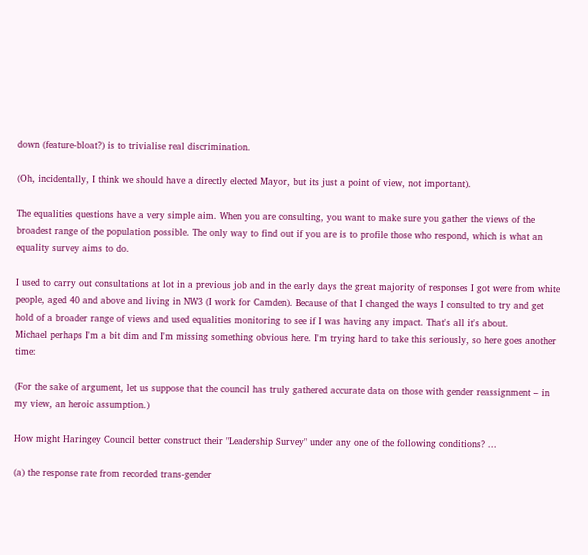down (feature-bloat?) is to trivialise real discrimination.

(Oh, incidentally, I think we should have a directly elected Mayor, but its just a point of view, not important).

The equalities questions have a very simple aim. When you are consulting, you want to make sure you gather the views of the broadest range of the population possible. The only way to find out if you are is to profile those who respond, which is what an equality survey aims to do.

I used to carry out consultations at lot in a previous job and in the early days the great majority of responses I got were from white people, aged 40 and above and living in NW3 (I work for Camden). Because of that I changed the ways I consulted to try and get hold of a broader range of views and used equalities monitoring to see if I was having any impact. That's all it's about.
Michael perhaps I'm a bit dim and I'm missing something obvious here. I'm trying hard to take this seriously, so here goes another time:

(For the sake of argument, let us suppose that the council has truly gathered accurate data on those with gender reassignment – in my view, an heroic assumption.)

How might Haringey Council better construct their "Leadership Survey" under any one of the following conditions? ...

(a) the response rate from recorded trans-gender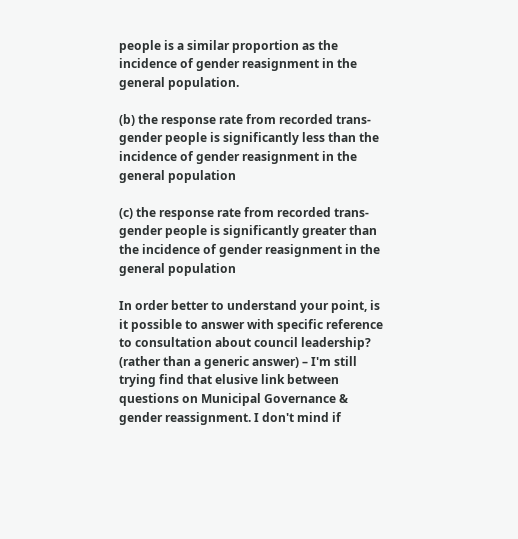people is a similar proportion as the incidence of gender reasignment in the general population.

(b) the response rate from recorded trans-gender people is significantly less than the incidence of gender reasignment in the general population

(c) the response rate from recorded trans-gender people is significantly greater than the incidence of gender reasignment in the general population

In order better to understand your point, is it possible to answer with specific reference to consultation about council leadership? (rather than a generic answer) – I'm still trying find that elusive link between questions on Municipal Governance & gender reassignment. I don't mind if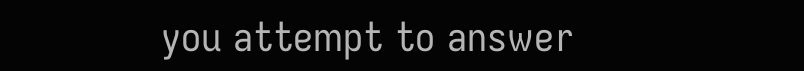you attempt to answer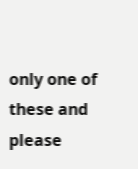only one of these and please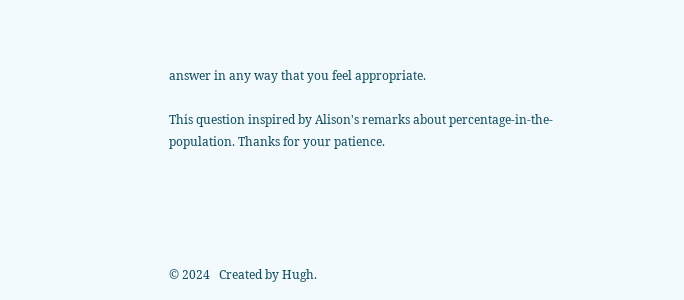answer in any way that you feel appropriate.

This question inspired by Alison's remarks about percentage-in-the-population. Thanks for your patience.





© 2024   Created by Hugh.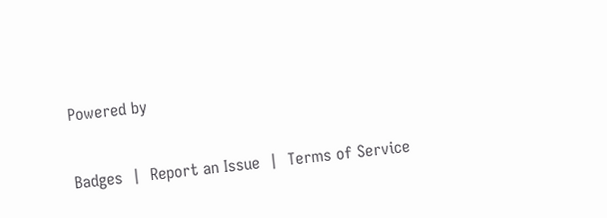Powered by

Badges  |  Report an Issue  |  Terms of Service